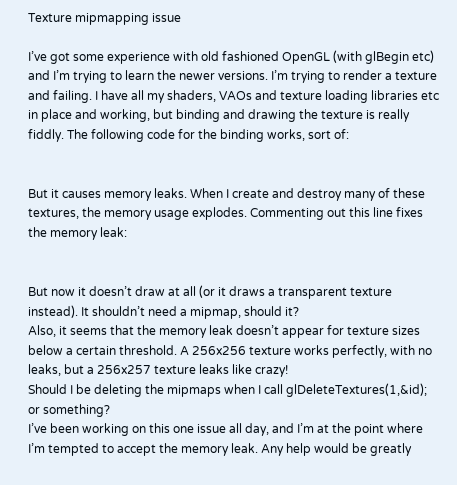Texture mipmapping issue

I’ve got some experience with old fashioned OpenGL (with glBegin etc) and I’m trying to learn the newer versions. I’m trying to render a texture and failing. I have all my shaders, VAOs and texture loading libraries etc in place and working, but binding and drawing the texture is really fiddly. The following code for the binding works, sort of:


But it causes memory leaks. When I create and destroy many of these textures, the memory usage explodes. Commenting out this line fixes the memory leak:


But now it doesn’t draw at all (or it draws a transparent texture instead). It shouldn’t need a mipmap, should it?
Also, it seems that the memory leak doesn’t appear for texture sizes below a certain threshold. A 256x256 texture works perfectly, with no leaks, but a 256x257 texture leaks like crazy!
Should I be deleting the mipmaps when I call glDeleteTextures(1,&id); or something?
I’ve been working on this one issue all day, and I’m at the point where I’m tempted to accept the memory leak. Any help would be greatly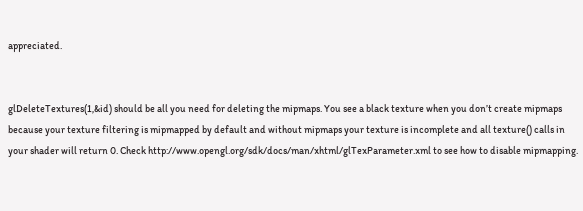appreciated.


glDeleteTextures(1,&id) should be all you need for deleting the mipmaps. You see a black texture when you don’t create mipmaps because your texture filtering is mipmapped by default and without mipmaps your texture is incomplete and all texture() calls in your shader will return 0. Check http://www.opengl.org/sdk/docs/man/xhtml/glTexParameter.xml to see how to disable mipmapping.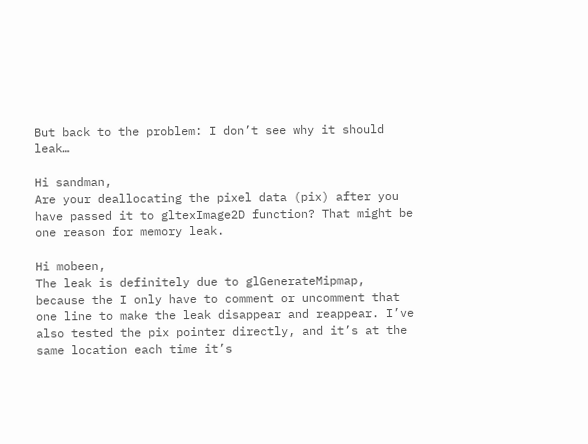But back to the problem: I don’t see why it should leak…

Hi sandman,
Are your deallocating the pixel data (pix) after you have passed it to gltexImage2D function? That might be one reason for memory leak.

Hi mobeen,
The leak is definitely due to glGenerateMipmap, because the I only have to comment or uncomment that one line to make the leak disappear and reappear. I’ve also tested the pix pointer directly, and it’s at the same location each time it’s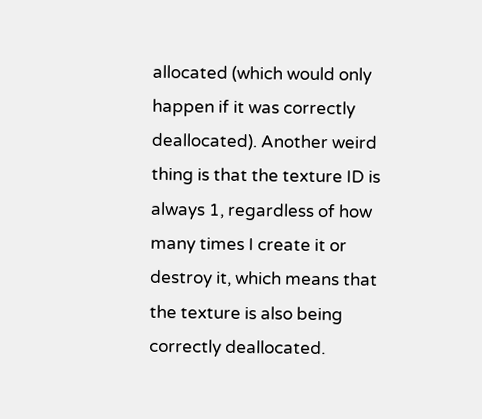allocated (which would only happen if it was correctly deallocated). Another weird thing is that the texture ID is always 1, regardless of how many times I create it or destroy it, which means that the texture is also being correctly deallocated.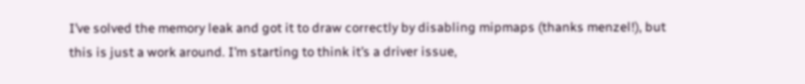I’ve solved the memory leak and got it to draw correctly by disabling mipmaps (thanks menzel!), but this is just a work around. I’m starting to think it’s a driver issue,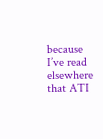because I’ve read elsewhere that ATI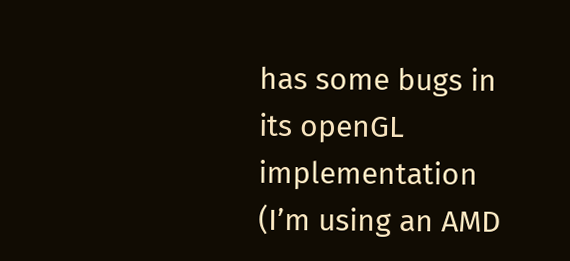has some bugs in its openGL implementation (I’m using an AMD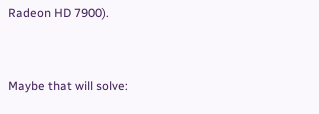Radeon HD 7900).


Maybe that will solve: